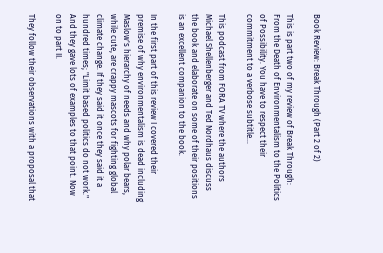Book Review: Break Through (Part 2 of 2)

This is part two of my review of Break Through: From the Death of Environmentalism to the Politics of Possibility. You have to respect their commitment to a verbose subtitle...

This podcast from FORA TV where the authors Michael Shellenberger and Ted Nordhaus discuss the book and elaborate on some of their positions is an excellent companion to the book.

In the first part of this review I covered their premise of why environmentalism is dead including Maslow's hierarchy of needs and why polar bears, while cute, are crappy mascots for fighting global climate change. If they said it once they said it a hundred times; "Limit based politics do not work." And they gave lots of examples to that point. Now on to part II.

They follow their observations with a proposal that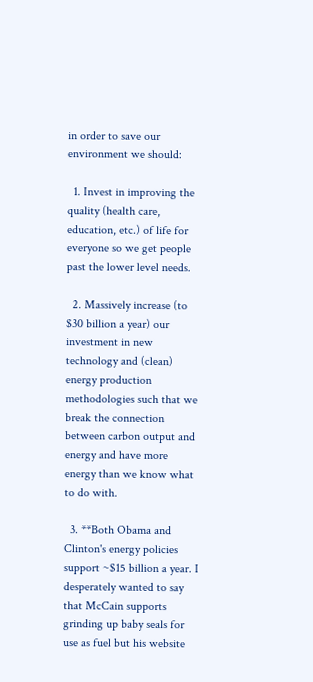in order to save our environment we should:

  1. Invest in improving the quality (health care, education, etc.) of life for everyone so we get people past the lower level needs.

  2. Massively increase (to $30 billion a year) our investment in new technology and (clean) energy production methodologies such that we break the connection between carbon output and energy and have more energy than we know what to do with.

  3. **Both Obama and Clinton's energy policies support ~$15 billion a year. I desperately wanted to say that McCain supports grinding up baby seals for use as fuel but his website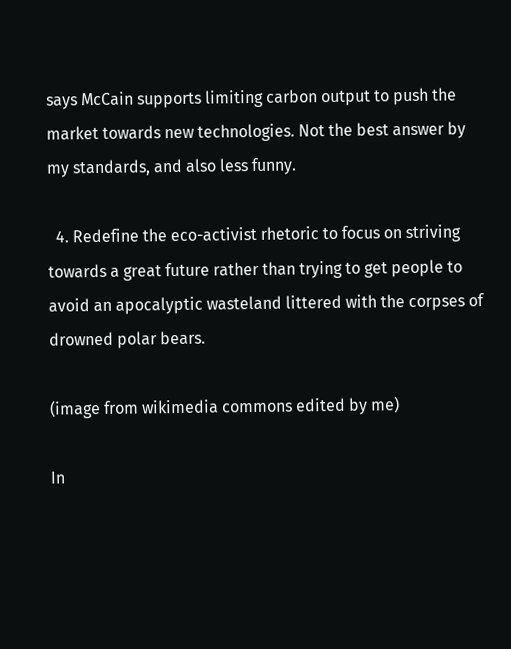says McCain supports limiting carbon output to push the market towards new technologies. Not the best answer by my standards, and also less funny.

  4. Redefine the eco-activist rhetoric to focus on striving towards a great future rather than trying to get people to avoid an apocalyptic wasteland littered with the corpses of drowned polar bears.

(image from wikimedia commons edited by me)

In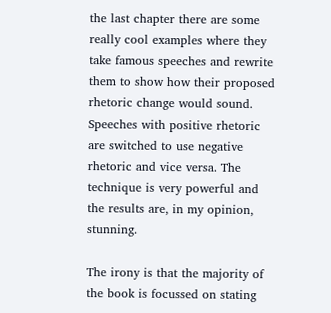the last chapter there are some really cool examples where they take famous speeches and rewrite them to show how their proposed rhetoric change would sound. Speeches with positive rhetoric are switched to use negative rhetoric and vice versa. The technique is very powerful and the results are, in my opinion, stunning.

The irony is that the majority of the book is focussed on stating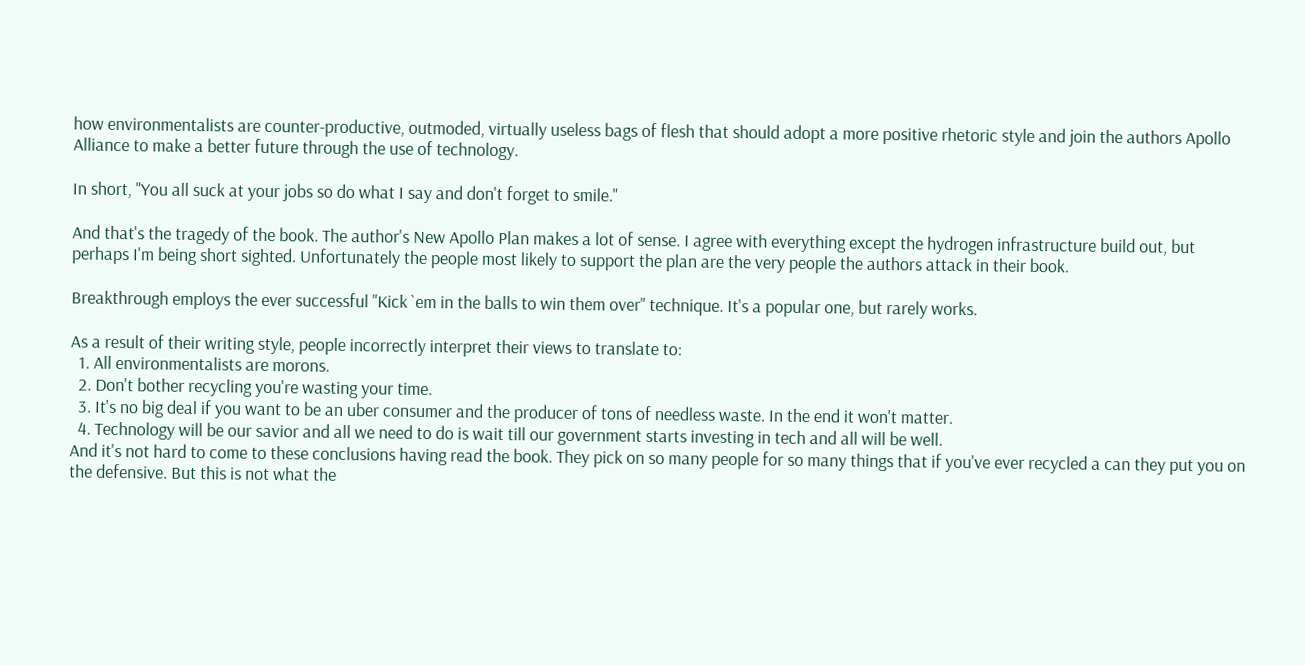how environmentalists are counter-productive, outmoded, virtually useless bags of flesh that should adopt a more positive rhetoric style and join the authors Apollo Alliance to make a better future through the use of technology.

In short, "You all suck at your jobs so do what I say and don't forget to smile."

And that's the tragedy of the book. The author's New Apollo Plan makes a lot of sense. I agree with everything except the hydrogen infrastructure build out, but perhaps I'm being short sighted. Unfortunately the people most likely to support the plan are the very people the authors attack in their book.

Breakthrough employs the ever successful "Kick `em in the balls to win them over" technique. It's a popular one, but rarely works.

As a result of their writing style, people incorrectly interpret their views to translate to:
  1. All environmentalists are morons.
  2. Don't bother recycling you're wasting your time.
  3. It's no big deal if you want to be an uber consumer and the producer of tons of needless waste. In the end it won't matter.
  4. Technology will be our savior and all we need to do is wait till our government starts investing in tech and all will be well.
And it's not hard to come to these conclusions having read the book. They pick on so many people for so many things that if you've ever recycled a can they put you on the defensive. But this is not what the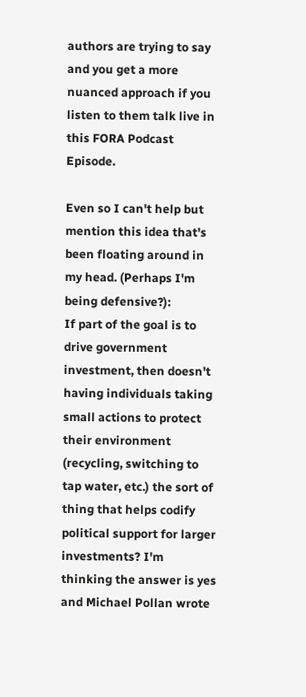authors are trying to say and you get a more nuanced approach if you listen to them talk live in this FORA Podcast Episode.

Even so I can't help but mention this idea that's been floating around in my head. (Perhaps I'm being defensive?):
If part of the goal is to drive government investment, then doesn't having individuals taking small actions to protect their environment (recycling, switching to tap water, etc.) the sort of thing that helps codify political support for larger investments? I'm thinking the answer is yes and Michael Pollan wrote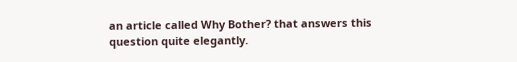an article called Why Bother? that answers this question quite elegantly.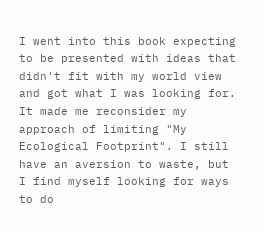I went into this book expecting to be presented with ideas that didn't fit with my world view and got what I was looking for. It made me reconsider my approach of limiting "My Ecological Footprint". I still have an aversion to waste, but I find myself looking for ways to do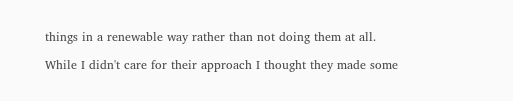things in a renewable way rather than not doing them at all.

While I didn't care for their approach I thought they made some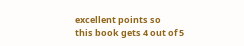excellent points so
this book gets 4 out of 5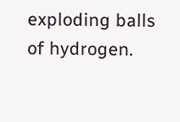exploding balls of hydrogen.